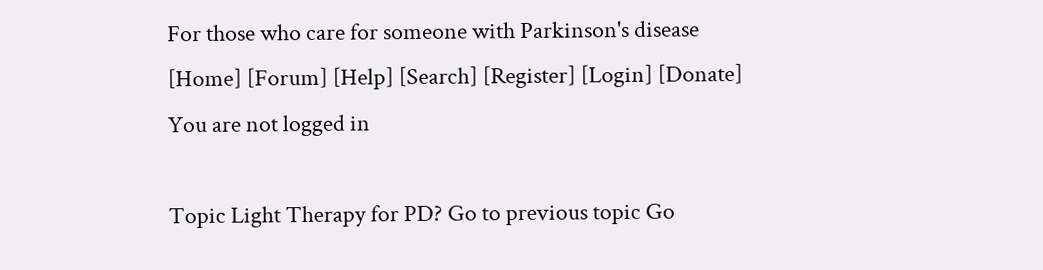For those who care for someone with Parkinson's disease
[Home] [Forum] [Help] [Search] [Register] [Login] [Donate]
You are not logged in

Topic Light Therapy for PD? Go to previous topic Go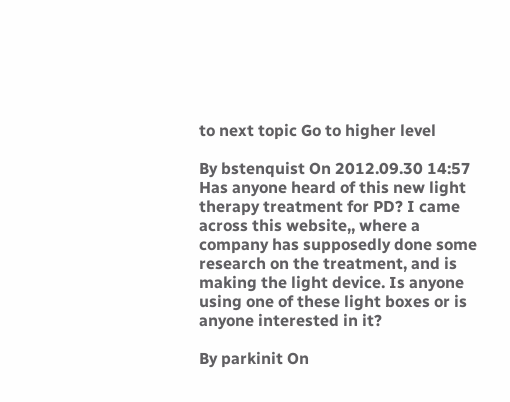to next topic Go to higher level

By bstenquist On 2012.09.30 14:57
Has anyone heard of this new light therapy treatment for PD? I came across this website,, where a company has supposedly done some research on the treatment, and is making the light device. Is anyone using one of these light boxes or is anyone interested in it?

By parkinit On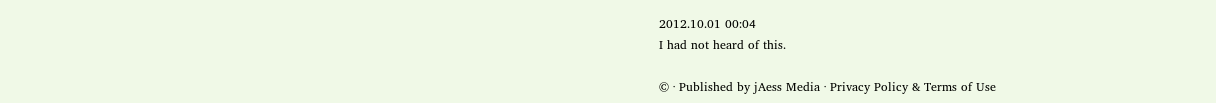2012.10.01 00:04
I had not heard of this.

© · Published by jAess Media · Privacy Policy & Terms of Use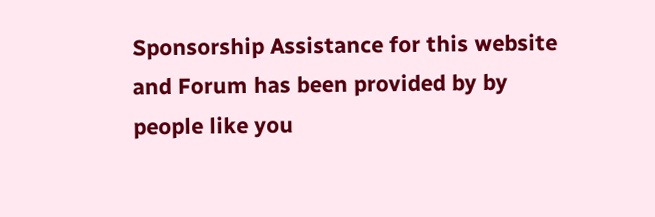Sponsorship Assistance for this website and Forum has been provided by by people like you